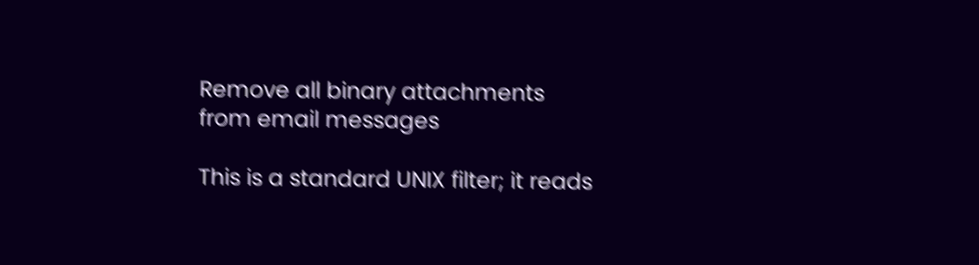Remove all binary attachments from email messages

This is a standard UNIX filter; it reads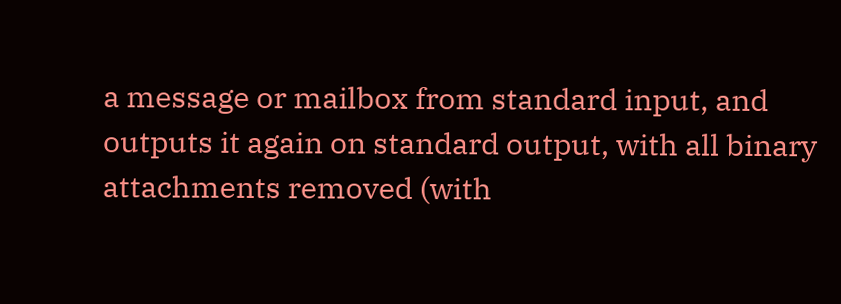a message or mailbox from standard input, and outputs it again on standard output, with all binary attachments removed (with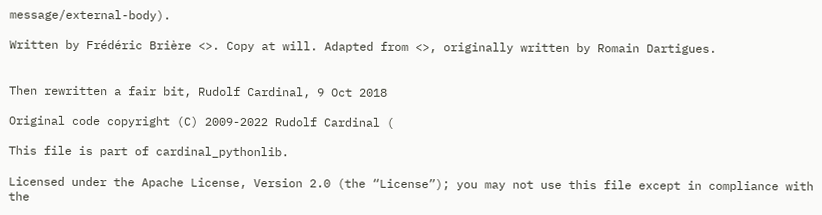message/external-body).

Written by Frédéric Brière <>. Copy at will. Adapted from <>, originally written by Romain Dartigues.


Then rewritten a fair bit, Rudolf Cardinal, 9 Oct 2018

Original code copyright (C) 2009-2022 Rudolf Cardinal (

This file is part of cardinal_pythonlib.

Licensed under the Apache License, Version 2.0 (the “License”); you may not use this file except in compliance with the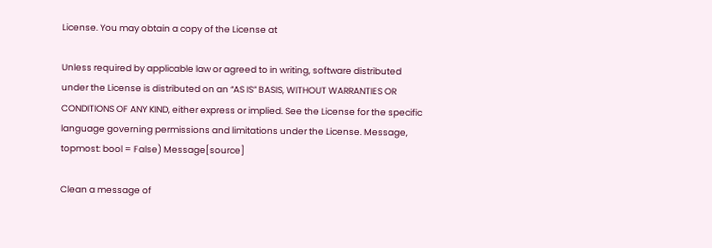License. You may obtain a copy of the License at

Unless required by applicable law or agreed to in writing, software distributed under the License is distributed on an “AS IS” BASIS, WITHOUT WARRANTIES OR CONDITIONS OF ANY KIND, either express or implied. See the License for the specific language governing permissions and limitations under the License. Message, topmost: bool = False) Message[source]

Clean a message of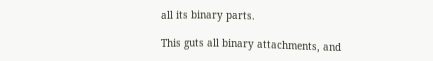all its binary parts.

This guts all binary attachments, and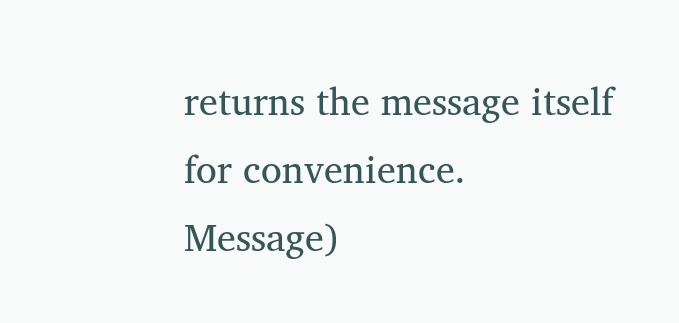returns the message itself for convenience. Message)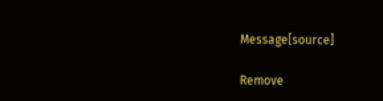Message[source]

Remove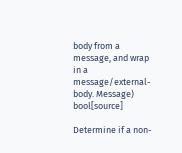body from a message, and wrap in a message/external-body. Message) bool[source]

Determine if a non-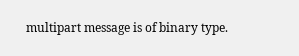multipart message is of binary type.